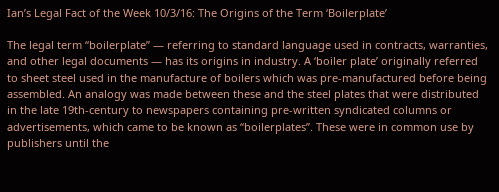Ian’s Legal Fact of the Week 10/3/16: The Origins of the Term ‘Boilerplate’

The legal term “boilerplate” — referring to standard language used in contracts, warranties, and other legal documents — has its origins in industry. A ‘boiler plate’ originally referred to sheet steel used in the manufacture of boilers which was pre-manufactured before being assembled. An analogy was made between these and the steel plates that were distributed in the late 19th-century to newspapers containing pre-written syndicated columns or advertisements, which came to be known as “boilerplates”. These were in common use by publishers until the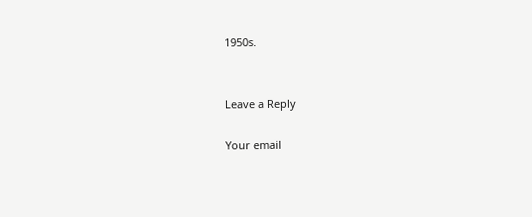1950s.


Leave a Reply

Your email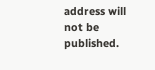address will not be published.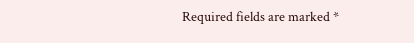Required fields are marked *